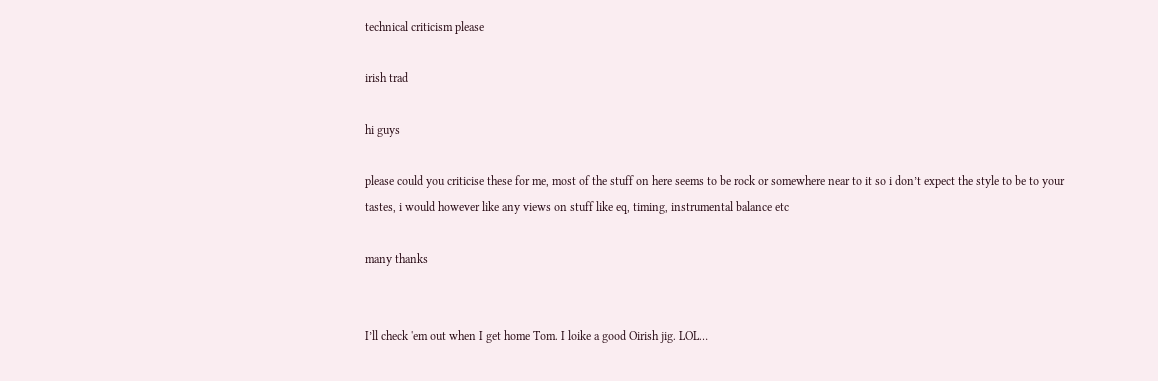technical criticism please

irish trad

hi guys

please could you criticise these for me, most of the stuff on here seems to be rock or somewhere near to it so i don’t expect the style to be to your tastes, i would however like any views on stuff like eq, timing, instrumental balance etc

many thanks


I’ll check 'em out when I get home Tom. I loike a good Oirish jig. LOL…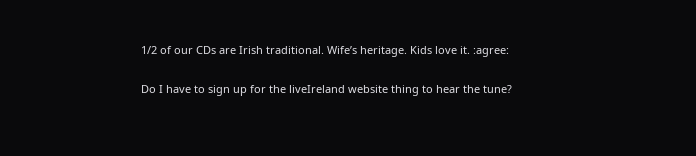1/2 of our CDs are Irish traditional. Wife’s heritage. Kids love it. :agree:

Do I have to sign up for the liveIreland website thing to hear the tune?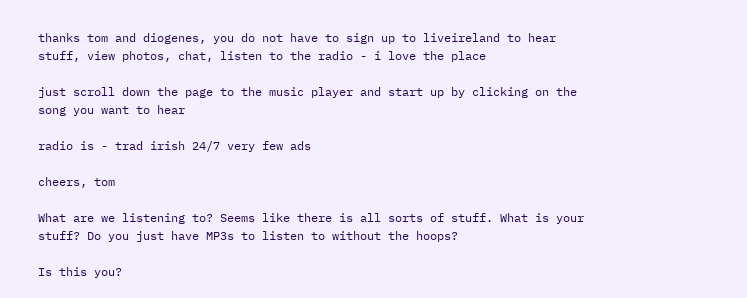thanks tom and diogenes, you do not have to sign up to liveireland to hear stuff, view photos, chat, listen to the radio - i love the place

just scroll down the page to the music player and start up by clicking on the song you want to hear

radio is - trad irish 24/7 very few ads

cheers, tom

What are we listening to? Seems like there is all sorts of stuff. What is your stuff? Do you just have MP3s to listen to without the hoops?

Is this you?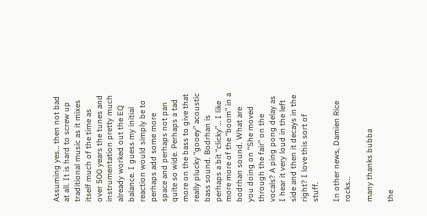Assuming yes… then not bad at all. It is hard to screw up traditional music as it mixes itself much of the time as over 500 years the tunes and instrumentation pretty much already worked out the EQ balance. I guess my initial reaction would simply be to perhaps add some more space and perhaps not pan quite so wide. Perhaps a tad more on the bass to give that really plucky “gooey” acoustic bass sound. Bodrhan is perhaps a bit “clicky”… I like more more of the “boom” in a bodrhan sound. What are you doing on “She moved through the fair” on the vocals? A ping pong delay as I hear it very loud in the left side and then it decays in the right? I love this sort of stuff.

In other news, Damien Rice rocks…

many thanks bubba

the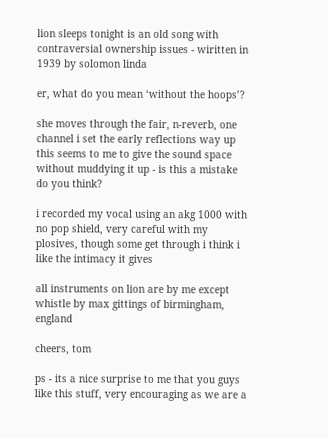lion sleeps tonight is an old song with contraversial ownership issues - wiritten in 1939 by solomon linda

er, what do you mean ‘without the hoops’?

she moves through the fair, n-reverb, one channel i set the early reflections way up this seems to me to give the sound space without muddying it up - is this a mistake do you think?

i recorded my vocal using an akg 1000 with no pop shield, very careful with my plosives, though some get through i think i like the intimacy it gives

all instruments on lion are by me except whistle by max gittings of birmingham, england

cheers, tom

ps - its a nice surprise to me that you guys like this stuff, very encouraging as we are a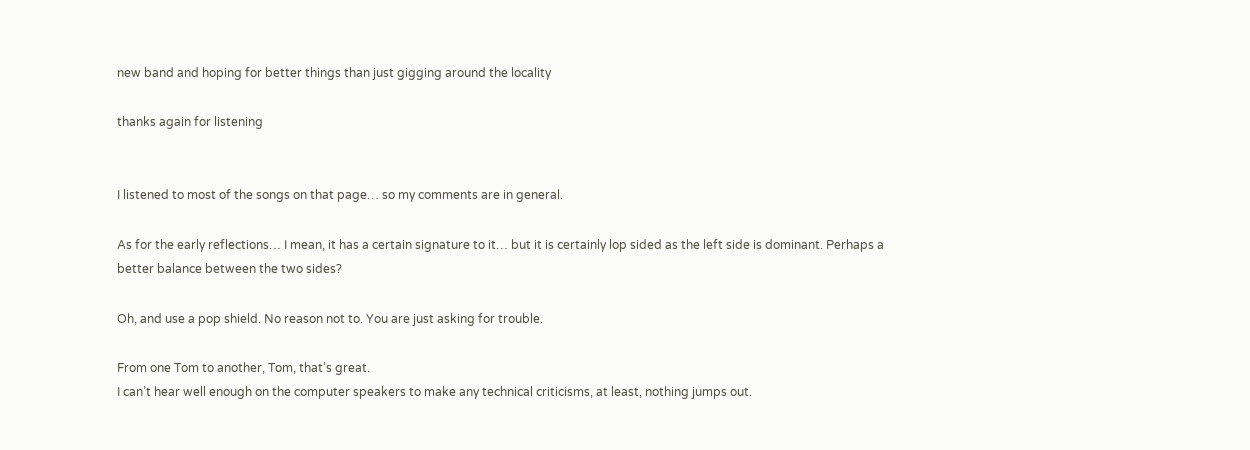new band and hoping for better things than just gigging around the locality

thanks again for listening


I listened to most of the songs on that page… so my comments are in general.

As for the early reflections… I mean, it has a certain signature to it… but it is certainly lop sided as the left side is dominant. Perhaps a better balance between the two sides?

Oh, and use a pop shield. No reason not to. You are just asking for trouble.

From one Tom to another, Tom, that’s great.
I can’t hear well enough on the computer speakers to make any technical criticisms, at least, nothing jumps out.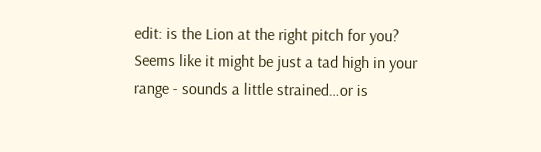edit: is the Lion at the right pitch for you? Seems like it might be just a tad high in your range - sounds a little strained…or is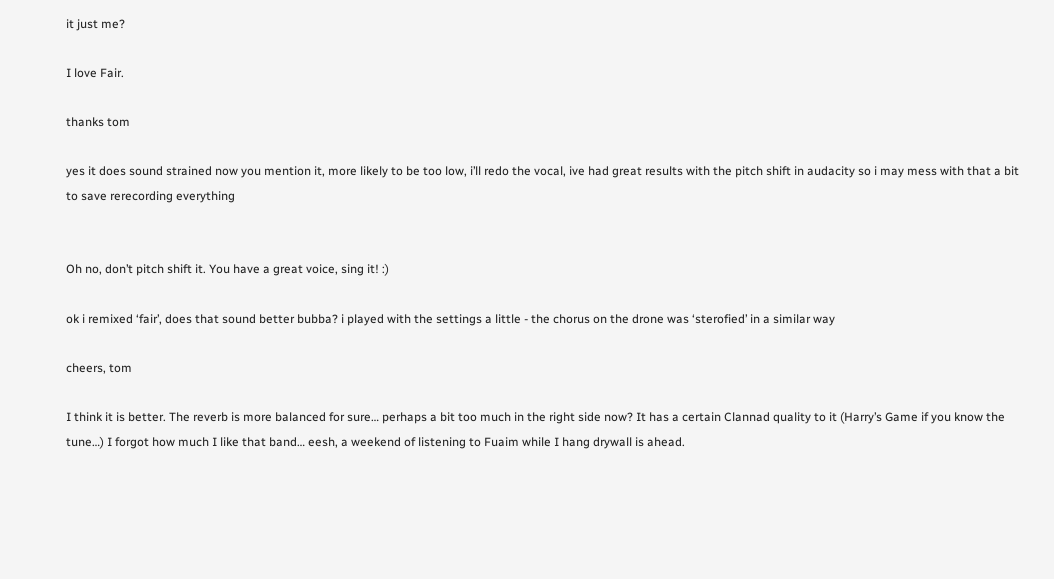it just me?

I love Fair.

thanks tom

yes it does sound strained now you mention it, more likely to be too low, i’ll redo the vocal, ive had great results with the pitch shift in audacity so i may mess with that a bit to save rerecording everything


Oh no, don’t pitch shift it. You have a great voice, sing it! :)

ok i remixed ‘fair’, does that sound better bubba? i played with the settings a little - the chorus on the drone was ‘sterofied’ in a similar way

cheers, tom

I think it is better. The reverb is more balanced for sure… perhaps a bit too much in the right side now? It has a certain Clannad quality to it (Harry’s Game if you know the tune…) I forgot how much I like that band… eesh, a weekend of listening to Fuaim while I hang drywall is ahead.